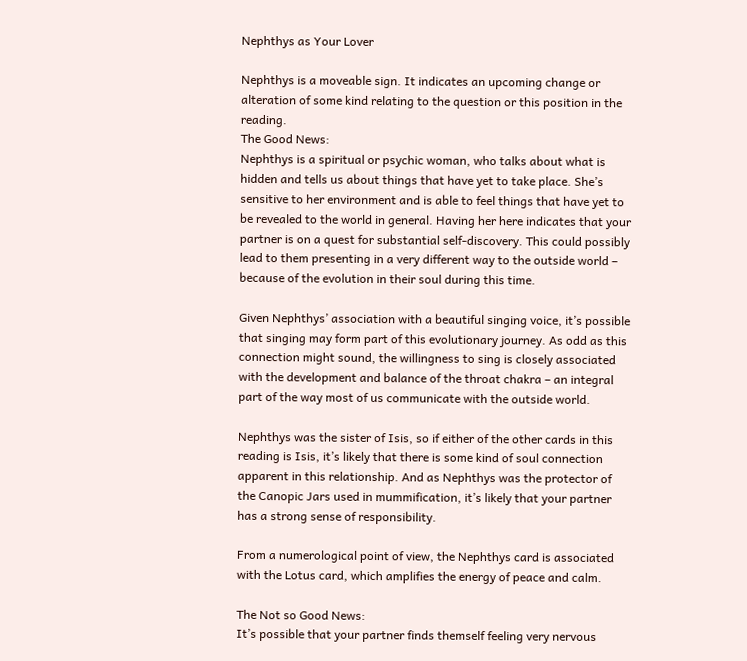Nephthys as Your Lover

Nephthys is a moveable sign. It indicates an upcoming change or alteration of some kind relating to the question or this position in the reading.
The Good News:
Nephthys is a spiritual or psychic woman, who talks about what is hidden and tells us about things that have yet to take place. She’s sensitive to her environment and is able to feel things that have yet to be revealed to the world in general. Having her here indicates that your partner is on a quest for substantial self-discovery. This could possibly lead to them presenting in a very different way to the outside world – because of the evolution in their soul during this time.

Given Nephthys’ association with a beautiful singing voice, it’s possible that singing may form part of this evolutionary journey. As odd as this connection might sound, the willingness to sing is closely associated with the development and balance of the throat chakra – an integral part of the way most of us communicate with the outside world.

Nephthys was the sister of Isis, so if either of the other cards in this reading is Isis, it’s likely that there is some kind of soul connection apparent in this relationship. And as Nephthys was the protector of the Canopic Jars used in mummification, it’s likely that your partner has a strong sense of responsibility.

From a numerological point of view, the Nephthys card is associated with the Lotus card, which amplifies the energy of peace and calm.

The Not so Good News:
It’s possible that your partner finds themself feeling very nervous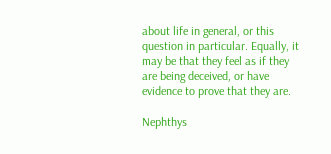about life in general, or this question in particular. Equally, it may be that they feel as if they are being deceived, or have evidence to prove that they are.

Nephthys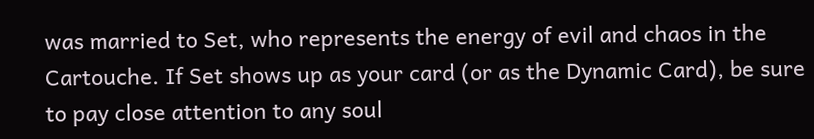was married to Set, who represents the energy of evil and chaos in the Cartouche. If Set shows up as your card (or as the Dynamic Card), be sure to pay close attention to any soul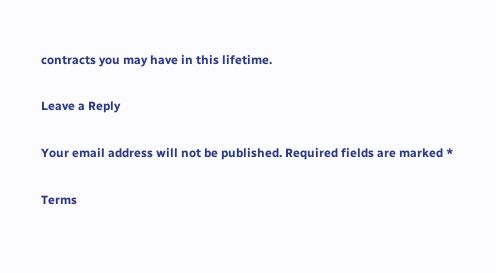contracts you may have in this lifetime.

Leave a Reply

Your email address will not be published. Required fields are marked *

Terms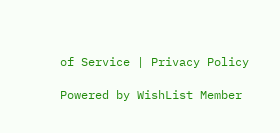of Service | Privacy Policy

Powered by WishList Member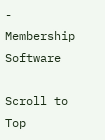- Membership Software

Scroll to Top